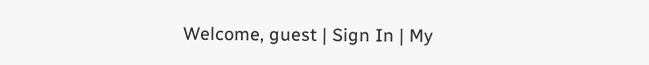Welcome, guest | Sign In | My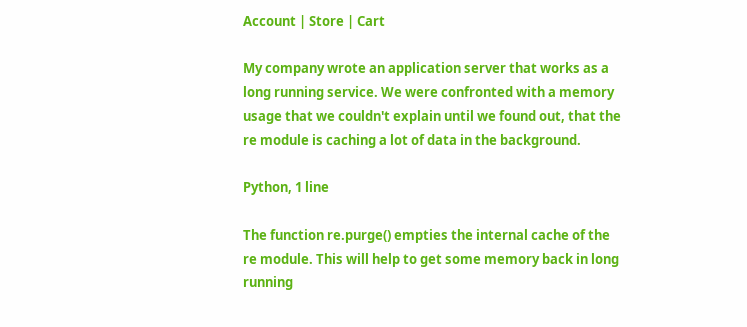Account | Store | Cart

My company wrote an application server that works as a long running service. We were confronted with a memory usage that we couldn't explain until we found out, that the re module is caching a lot of data in the background.

Python, 1 line

The function re.purge() empties the internal cache of the re module. This will help to get some memory back in long running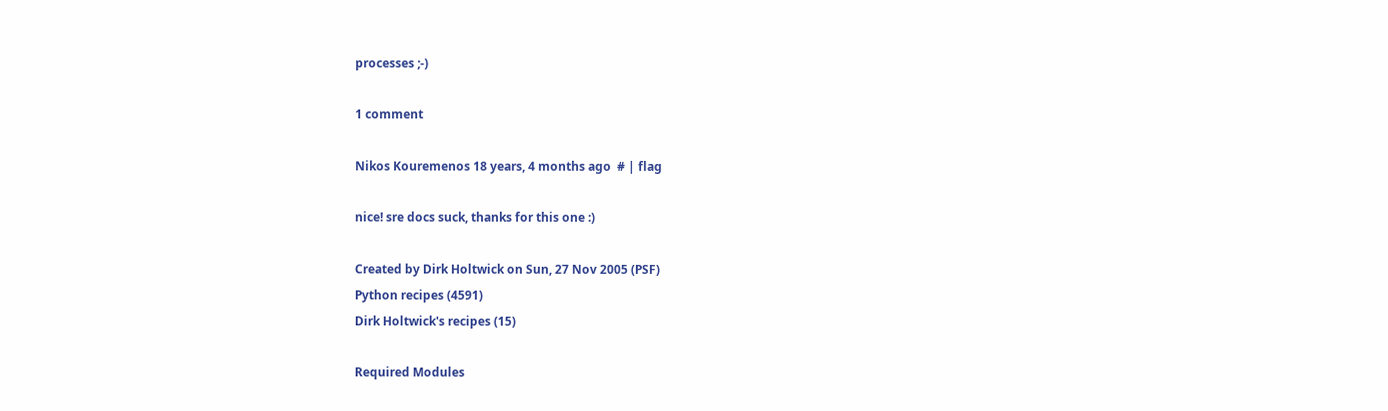processes ;-)

1 comment

Nikos Kouremenos 18 years, 4 months ago  # | flag

nice! sre docs suck, thanks for this one :)

Created by Dirk Holtwick on Sun, 27 Nov 2005 (PSF)
Python recipes (4591)
Dirk Holtwick's recipes (15)

Required Modules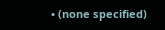• (none specified)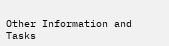Other Information and Tasks